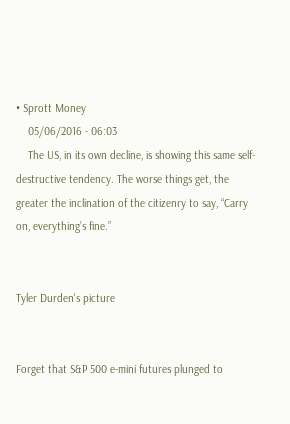• Sprott Money
    05/06/2016 - 06:03
    The US, in its own decline, is showing this same self-destructive tendency. The worse things get, the greater the inclination of the citizenry to say, “Carry on, everything’s fine.”


Tyler Durden's picture


Forget that S&P 500 e-mini futures plunged to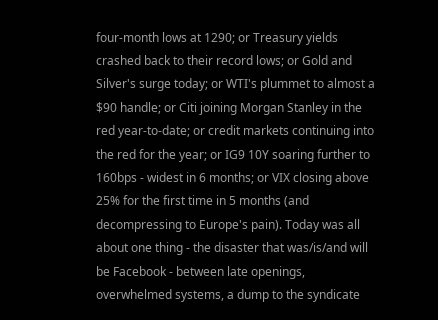four-month lows at 1290; or Treasury yields crashed back to their record lows; or Gold and Silver's surge today; or WTI's plummet to almost a $90 handle; or Citi joining Morgan Stanley in the red year-to-date; or credit markets continuing into the red for the year; or IG9 10Y soaring further to 160bps - widest in 6 months; or VIX closing above 25% for the first time in 5 months (and decompressing to Europe's pain). Today was all about one thing - the disaster that was/is/and will be Facebook - between late openings, overwhelmed systems, a dump to the syndicate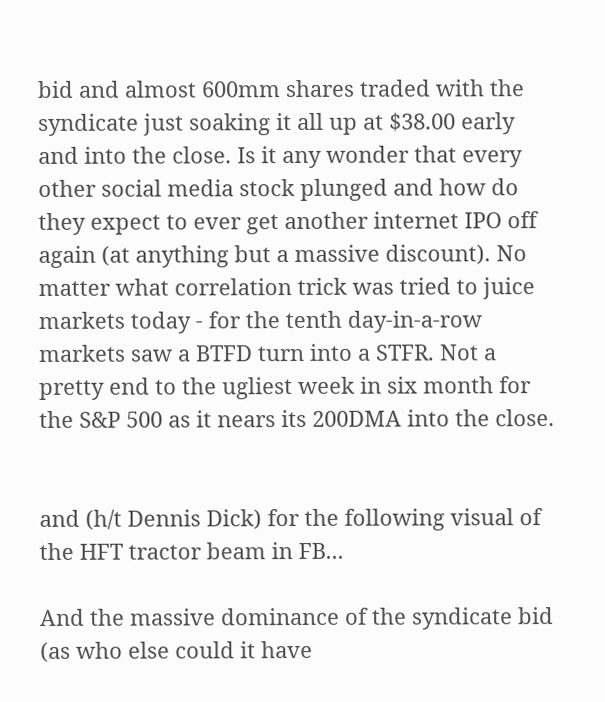bid and almost 600mm shares traded with the syndicate just soaking it all up at $38.00 early and into the close. Is it any wonder that every other social media stock plunged and how do they expect to ever get another internet IPO off again (at anything but a massive discount). No matter what correlation trick was tried to juice markets today - for the tenth day-in-a-row markets saw a BTFD turn into a STFR. Not a pretty end to the ugliest week in six month for the S&P 500 as it nears its 200DMA into the close.


and (h/t Dennis Dick) for the following visual of the HFT tractor beam in FB...

And the massive dominance of the syndicate bid (as who else could it have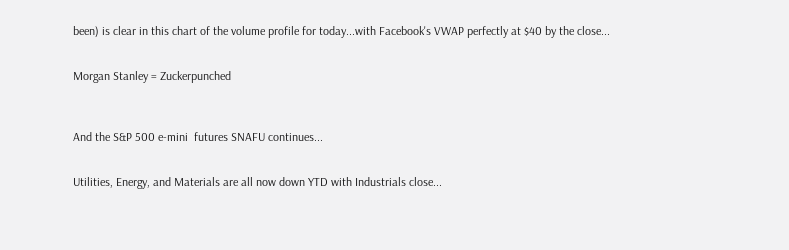been) is clear in this chart of the volume profile for today...with Facebook's VWAP perfectly at $40 by the close...


Morgan Stanley = Zuckerpunched



And the S&P 500 e-mini  futures SNAFU continues...


Utilities, Energy, and Materials are all now down YTD with Industrials close...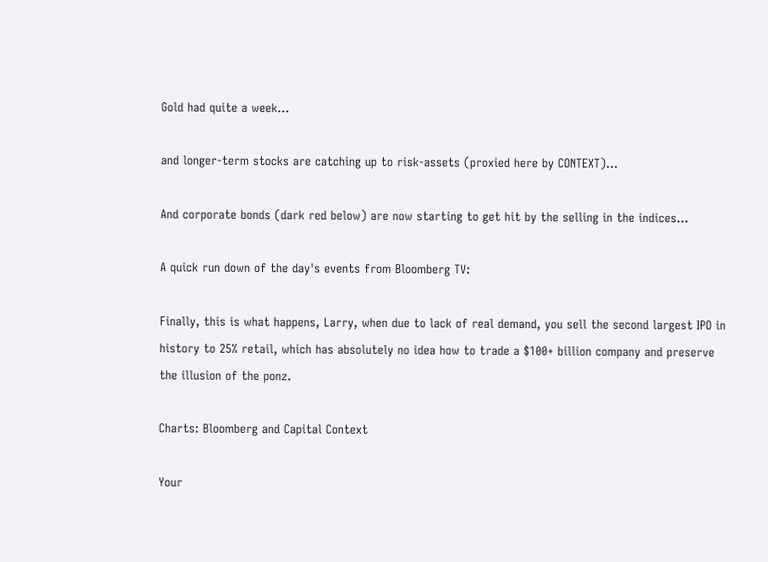Gold had quite a week...

and longer-term stocks are catching up to risk-assets (proxied here by CONTEXT)...

And corporate bonds (dark red below) are now starting to get hit by the selling in the indices...

A quick run down of the day's events from Bloomberg TV:

Finally, this is what happens, Larry, when due to lack of real demand, you sell the second largest IPO in history to 25% retail, which has absolutely no idea how to trade a $100+ billion company and preserve the illusion of the ponz.

Charts: Bloomberg and Capital Context

Your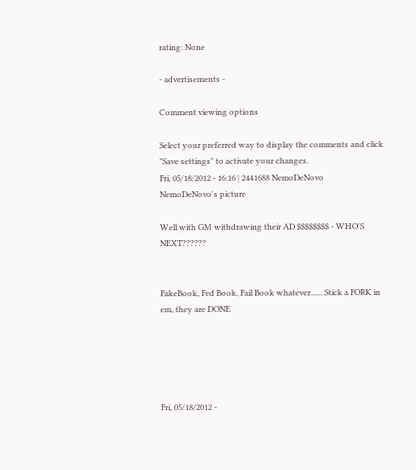rating: None

- advertisements -

Comment viewing options

Select your preferred way to display the comments and click "Save settings" to activate your changes.
Fri, 05/18/2012 - 16:16 | 2441688 NemoDeNovo
NemoDeNovo's picture

Well with GM withdrawing their AD $$$$$$$$ - WHO'S NEXT??????


FakeBook, Fed Book, Fail Book whatever...... Stick a FORK in em, they are DONE





Fri, 05/18/2012 -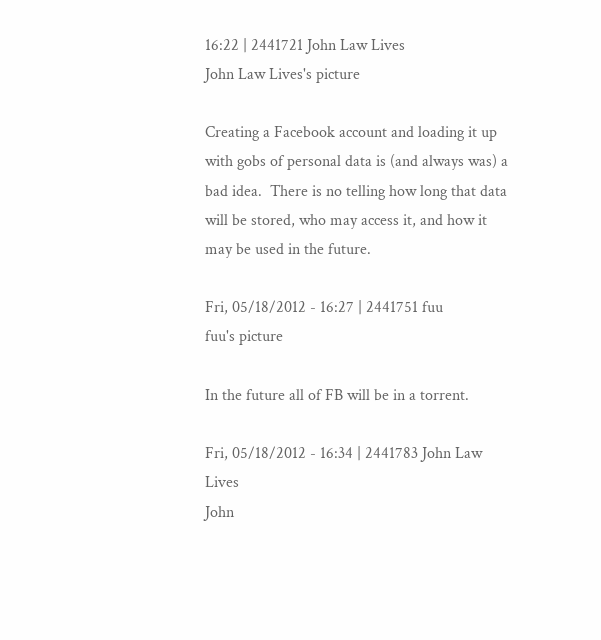16:22 | 2441721 John Law Lives
John Law Lives's picture

Creating a Facebook account and loading it up with gobs of personal data is (and always was) a bad idea.  There is no telling how long that data will be stored, who may access it, and how it may be used in the future.

Fri, 05/18/2012 - 16:27 | 2441751 fuu
fuu's picture

In the future all of FB will be in a torrent.

Fri, 05/18/2012 - 16:34 | 2441783 John Law Lives
John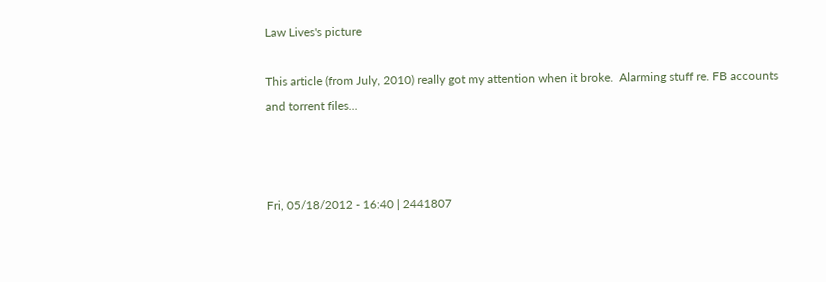Law Lives's picture

This article (from July, 2010) really got my attention when it broke.  Alarming stuff re. FB accounts and torrent files...



Fri, 05/18/2012 - 16:40 | 2441807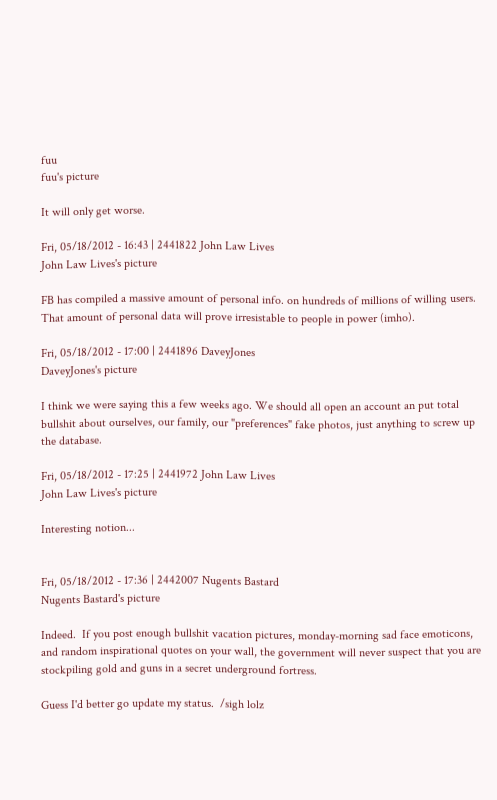fuu
fuu's picture

It will only get worse.

Fri, 05/18/2012 - 16:43 | 2441822 John Law Lives
John Law Lives's picture

FB has compiled a massive amount of personal info. on hundreds of millions of willing users.  That amount of personal data will prove irresistable to people in power (imho).

Fri, 05/18/2012 - 17:00 | 2441896 DaveyJones
DaveyJones's picture

I think we were saying this a few weeks ago. We should all open an account an put total bullshit about ourselves, our family, our "preferences" fake photos, just anything to screw up the database.

Fri, 05/18/2012 - 17:25 | 2441972 John Law Lives
John Law Lives's picture

Interesting notion...


Fri, 05/18/2012 - 17:36 | 2442007 Nugents Bastard
Nugents Bastard's picture

Indeed.  If you post enough bullshit vacation pictures, monday-morning sad face emoticons, and random inspirational quotes on your wall, the government will never suspect that you are stockpiling gold and guns in a secret underground fortress.

Guess I'd better go update my status.  /sigh lolz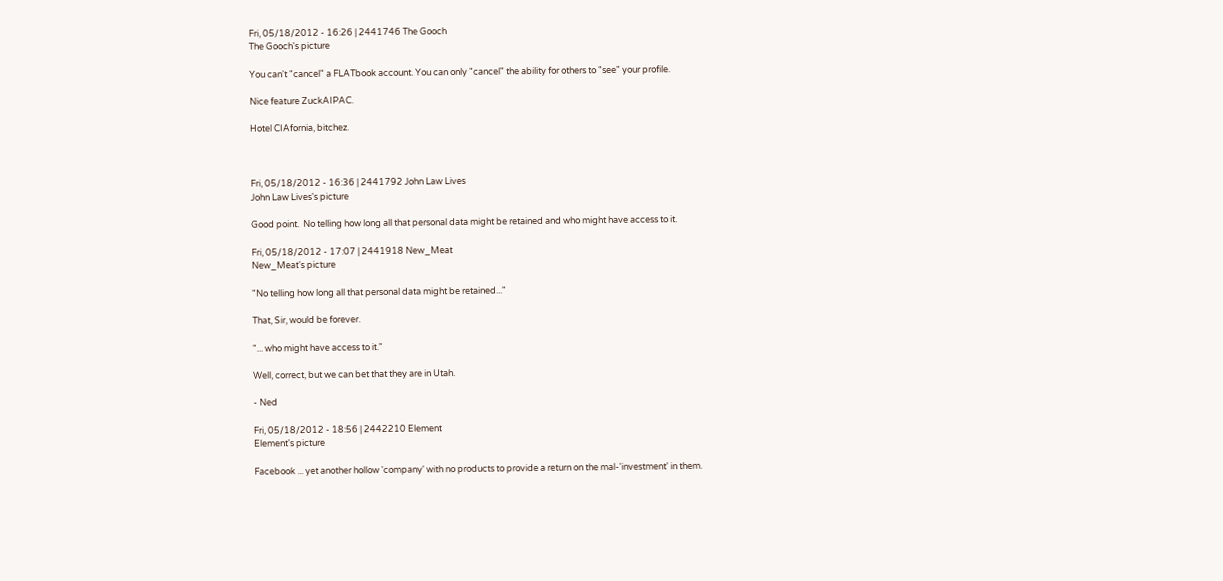Fri, 05/18/2012 - 16:26 | 2441746 The Gooch
The Gooch's picture

You can't "cancel" a FLATbook account. You can only "cancel" the ability for others to "see" your profile.

Nice feature ZuckAIPAC.

Hotel CIAfornia, bitchez.



Fri, 05/18/2012 - 16:36 | 2441792 John Law Lives
John Law Lives's picture

Good point.  No telling how long all that personal data might be retained and who might have access to it.

Fri, 05/18/2012 - 17:07 | 2441918 New_Meat
New_Meat's picture

"No telling how long all that personal data might be retained..."

That, Sir, would be forever.

"... who might have access to it."

Well, correct, but we can bet that they are in Utah.

- Ned

Fri, 05/18/2012 - 18:56 | 2442210 Element
Element's picture

Facebook ... yet another hollow 'company' with no products to provide a return on the mal-'investment' in them.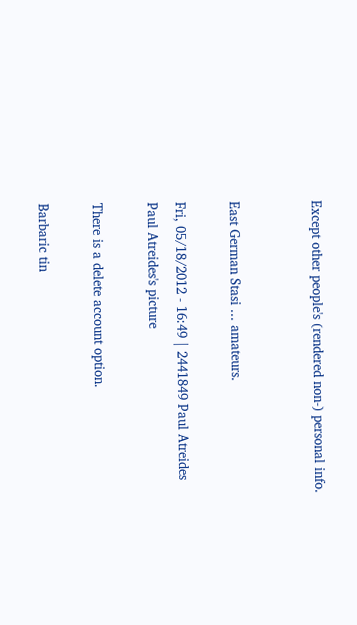Except other people's (rendered non-) personal info.


East German Stasi ... amateurs.

Fri, 05/18/2012 - 16:49 | 2441849 Paul Atreides
Paul Atreides's picture

There is a delete account option.

Barbaric tin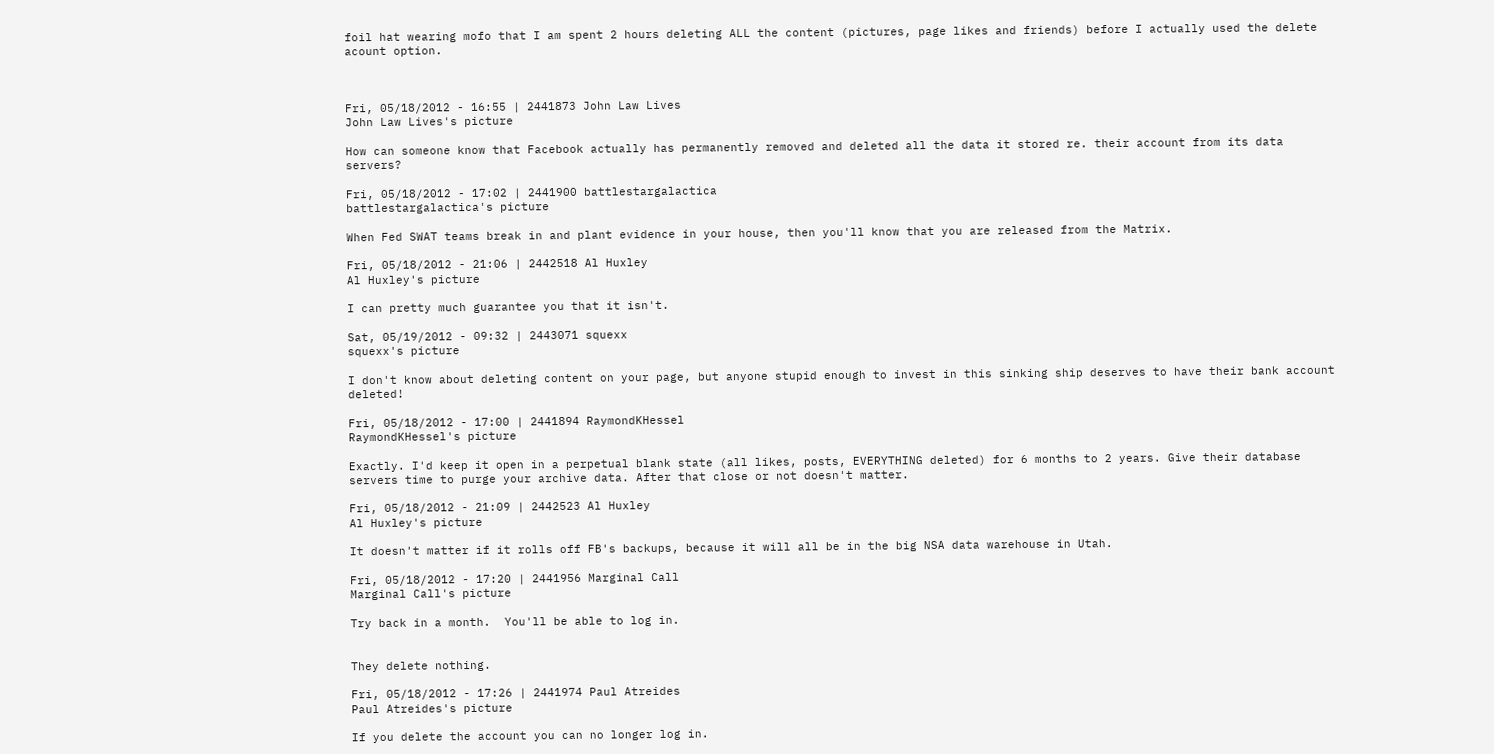foil hat wearing mofo that I am spent 2 hours deleting ALL the content (pictures, page likes and friends) before I actually used the delete acount option.



Fri, 05/18/2012 - 16:55 | 2441873 John Law Lives
John Law Lives's picture

How can someone know that Facebook actually has permanently removed and deleted all the data it stored re. their account from its data servers?

Fri, 05/18/2012 - 17:02 | 2441900 battlestargalactica
battlestargalactica's picture

When Fed SWAT teams break in and plant evidence in your house, then you'll know that you are released from the Matrix.

Fri, 05/18/2012 - 21:06 | 2442518 Al Huxley
Al Huxley's picture

I can pretty much guarantee you that it isn't.

Sat, 05/19/2012 - 09:32 | 2443071 squexx
squexx's picture

I don't know about deleting content on your page, but anyone stupid enough to invest in this sinking ship deserves to have their bank account deleted!

Fri, 05/18/2012 - 17:00 | 2441894 RaymondKHessel
RaymondKHessel's picture

Exactly. I'd keep it open in a perpetual blank state (all likes, posts, EVERYTHING deleted) for 6 months to 2 years. Give their database servers time to purge your archive data. After that close or not doesn't matter.

Fri, 05/18/2012 - 21:09 | 2442523 Al Huxley
Al Huxley's picture

It doesn't matter if it rolls off FB's backups, because it will all be in the big NSA data warehouse in Utah.

Fri, 05/18/2012 - 17:20 | 2441956 Marginal Call
Marginal Call's picture

Try back in a month.  You'll be able to log in.


They delete nothing.

Fri, 05/18/2012 - 17:26 | 2441974 Paul Atreides
Paul Atreides's picture

If you delete the account you can no longer log in.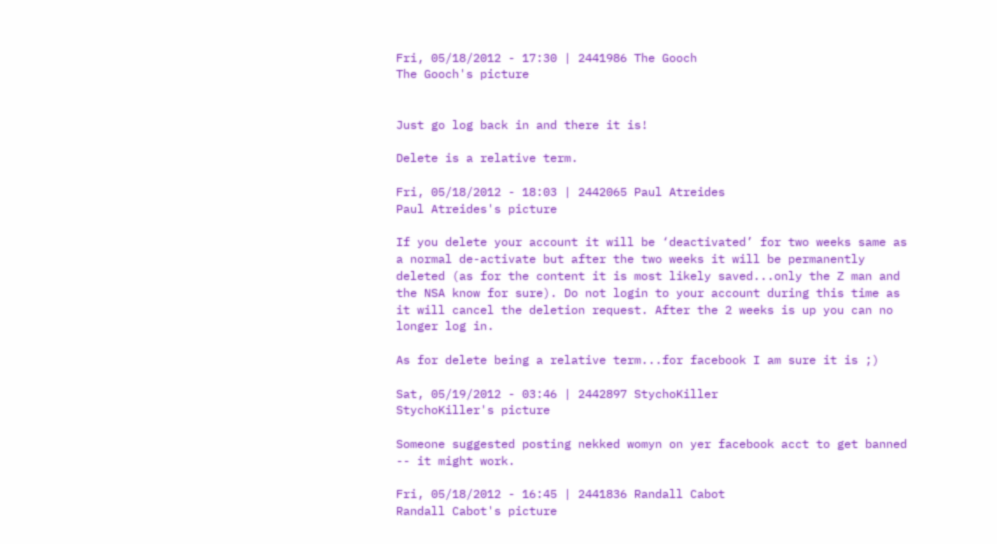Fri, 05/18/2012 - 17:30 | 2441986 The Gooch
The Gooch's picture


Just go log back in and there it is!

Delete is a relative term.

Fri, 05/18/2012 - 18:03 | 2442065 Paul Atreides
Paul Atreides's picture

If you delete your account it will be ‘deactivated’ for two weeks same as a normal de-activate but after the two weeks it will be permanently deleted (as for the content it is most likely saved...only the Z man and the NSA know for sure). Do not login to your account during this time as it will cancel the deletion request. After the 2 weeks is up you can no longer log in.

As for delete being a relative term...for facebook I am sure it is ;)

Sat, 05/19/2012 - 03:46 | 2442897 StychoKiller
StychoKiller's picture

Someone suggested posting nekked womyn on yer facebook acct to get banned -- it might work.

Fri, 05/18/2012 - 16:45 | 2441836 Randall Cabot
Randall Cabot's picture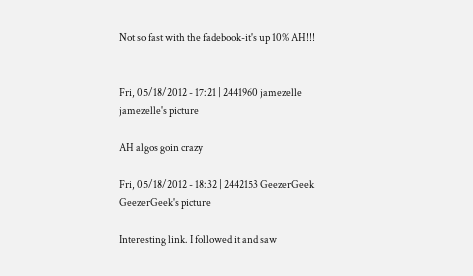Not so fast with the fadebook-it's up 10% AH!!!


Fri, 05/18/2012 - 17:21 | 2441960 jamezelle
jamezelle's picture

AH algos goin crazy

Fri, 05/18/2012 - 18:32 | 2442153 GeezerGeek
GeezerGeek's picture

Interesting link. I followed it and saw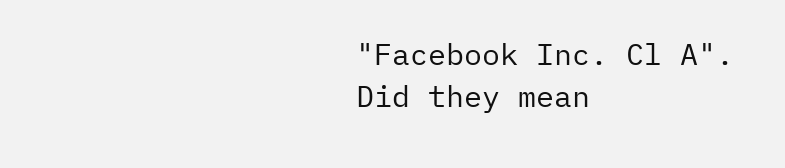"Facebook Inc. Cl A". Did they mean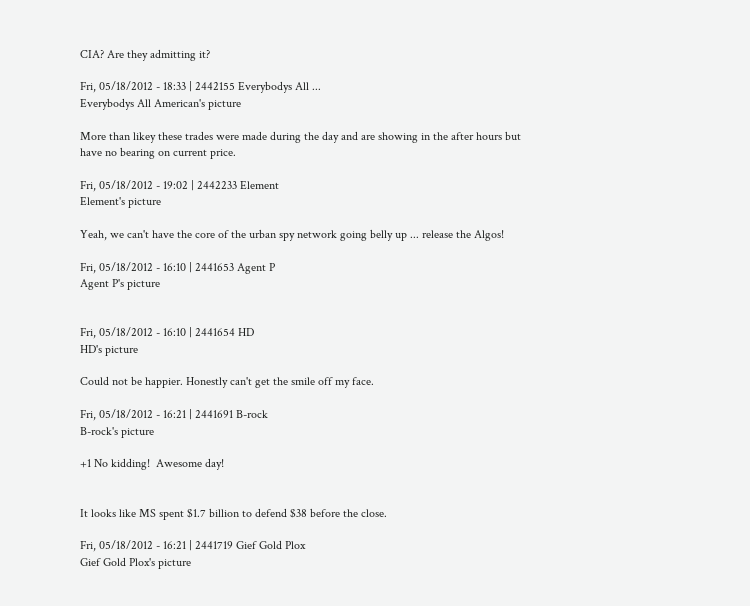CIA? Are they admitting it?

Fri, 05/18/2012 - 18:33 | 2442155 Everybodys All ...
Everybodys All American's picture

More than likey these trades were made during the day and are showing in the after hours but have no bearing on current price.

Fri, 05/18/2012 - 19:02 | 2442233 Element
Element's picture

Yeah, we can't have the core of the urban spy network going belly up ... release the Algos!

Fri, 05/18/2012 - 16:10 | 2441653 Agent P
Agent P's picture


Fri, 05/18/2012 - 16:10 | 2441654 HD
HD's picture

Could not be happier. Honestly can't get the smile off my face.

Fri, 05/18/2012 - 16:21 | 2441691 B-rock
B-rock's picture

+1 No kidding!  Awesome day!


It looks like MS spent $1.7 billion to defend $38 before the close.

Fri, 05/18/2012 - 16:21 | 2441719 Gief Gold Plox
Gief Gold Plox's picture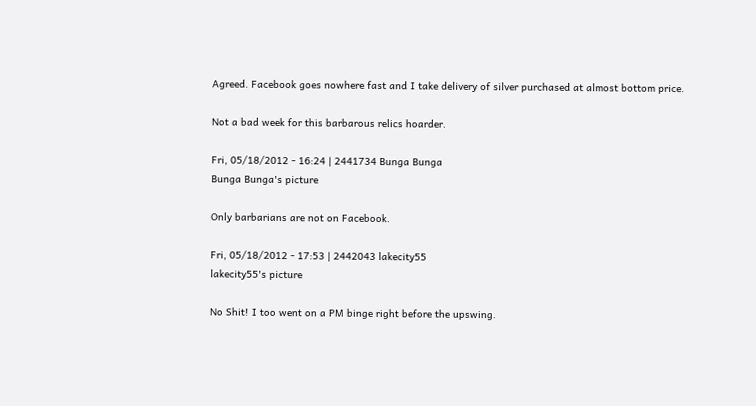Agreed. Facebook goes nowhere fast and I take delivery of silver purchased at almost bottom price.

Not a bad week for this barbarous relics hoarder.

Fri, 05/18/2012 - 16:24 | 2441734 Bunga Bunga
Bunga Bunga's picture

Only barbarians are not on Facebook.

Fri, 05/18/2012 - 17:53 | 2442043 lakecity55
lakecity55's picture

No Shit! I too went on a PM binge right before the upswing.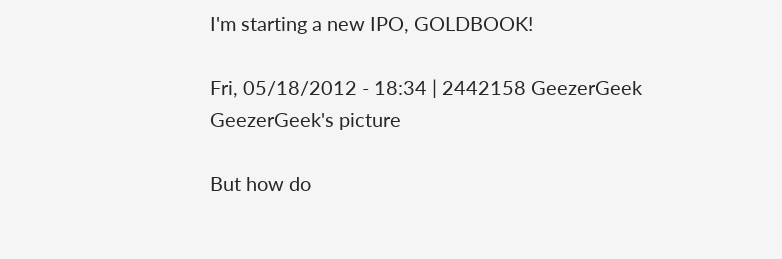I'm starting a new IPO, GOLDBOOK!

Fri, 05/18/2012 - 18:34 | 2442158 GeezerGeek
GeezerGeek's picture

But how do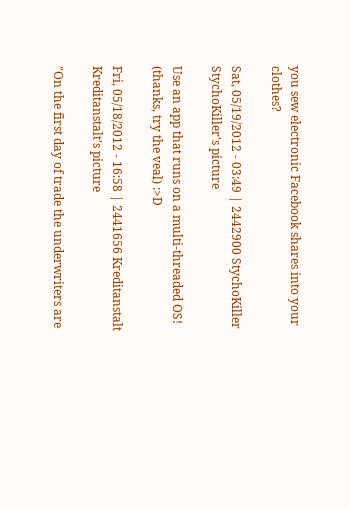you sew electronic Facebook shares into your clothes?

Sat, 05/19/2012 - 03:49 | 2442900 StychoKiller
StychoKiller's picture

Use an app that runs on a multi-threaded OS!  (thanks, try the veal) :>D

Fri, 05/18/2012 - 16:58 | 2441656 Kreditanstalt
Kreditanstalt's picture

"On the first day of trade the underwriters are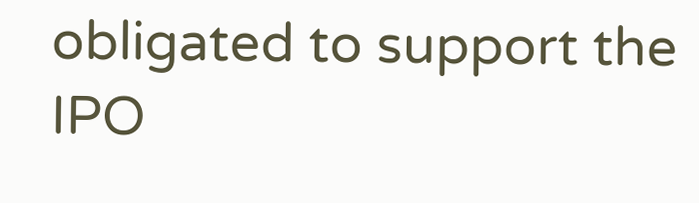obligated to support the IPO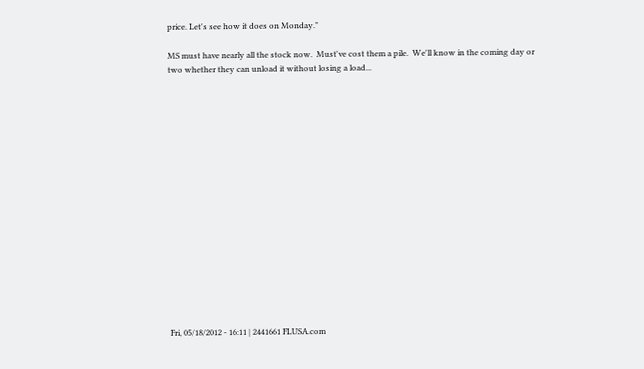price. Let's see how it does on Monday."

MS must have nearly all the stock now.  Must've cost them a pile.  We'll know in the coming day or two whether they can unload it without losing a load...

















Fri, 05/18/2012 - 16:11 | 2441661 FLUSA.com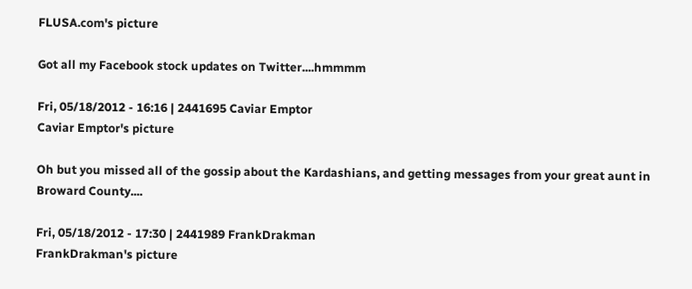FLUSA.com's picture

Got all my Facebook stock updates on Twitter....hmmmm

Fri, 05/18/2012 - 16:16 | 2441695 Caviar Emptor
Caviar Emptor's picture

Oh but you missed all of the gossip about the Kardashians, and getting messages from your great aunt in Broward County....

Fri, 05/18/2012 - 17:30 | 2441989 FrankDrakman
FrankDrakman's picture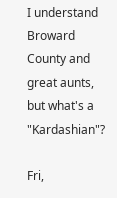I understand Broward County and great aunts, but what's a "Kardashian"?

Fri,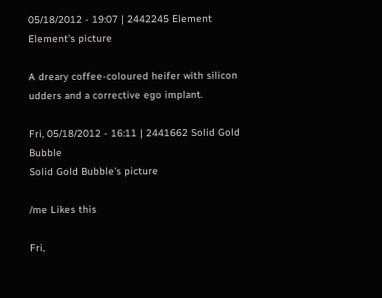05/18/2012 - 19:07 | 2442245 Element
Element's picture

A dreary coffee-coloured heifer with silicon udders and a corrective ego implant.

Fri, 05/18/2012 - 16:11 | 2441662 Solid Gold Bubble
Solid Gold Bubble's picture

/me Likes this

Fri,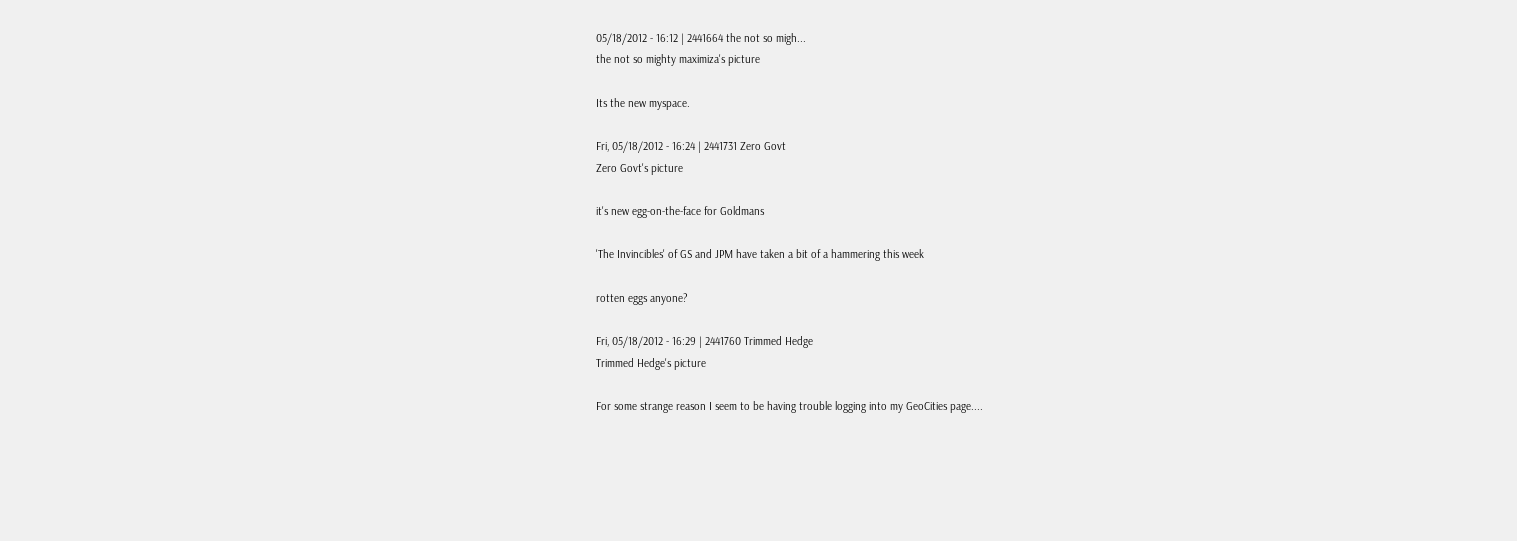05/18/2012 - 16:12 | 2441664 the not so migh...
the not so mighty maximiza's picture

Its the new myspace.

Fri, 05/18/2012 - 16:24 | 2441731 Zero Govt
Zero Govt's picture

it's new egg-on-the-face for Goldmans

'The Invincibles' of GS and JPM have taken a bit of a hammering this week

rotten eggs anyone?

Fri, 05/18/2012 - 16:29 | 2441760 Trimmed Hedge
Trimmed Hedge's picture

For some strange reason I seem to be having trouble logging into my GeoCities page....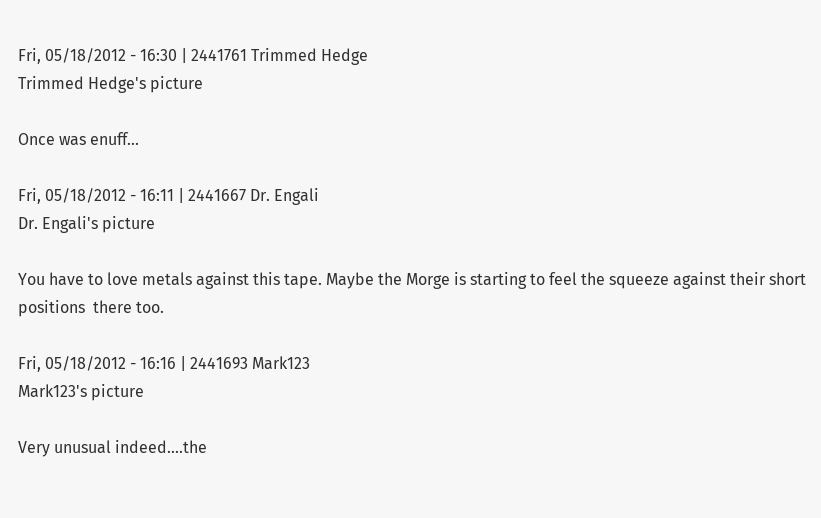Fri, 05/18/2012 - 16:30 | 2441761 Trimmed Hedge
Trimmed Hedge's picture

Once was enuff...

Fri, 05/18/2012 - 16:11 | 2441667 Dr. Engali
Dr. Engali's picture

You have to love metals against this tape. Maybe the Morge is starting to feel the squeeze against their short positions  there too.

Fri, 05/18/2012 - 16:16 | 2441693 Mark123
Mark123's picture

Very unusual indeed....the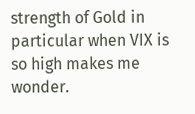strength of Gold in particular when VIX is so high makes me wonder.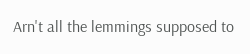Arn't all the lemmings supposed to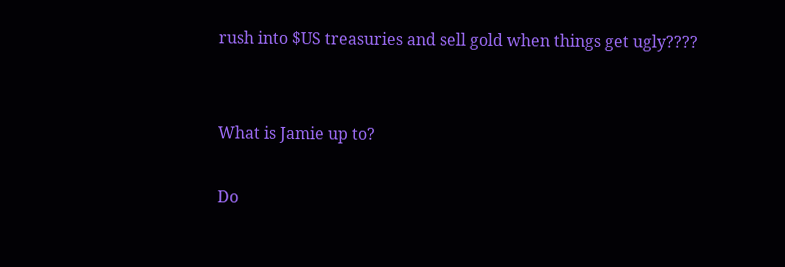rush into $US treasuries and sell gold when things get ugly????


What is Jamie up to?

Do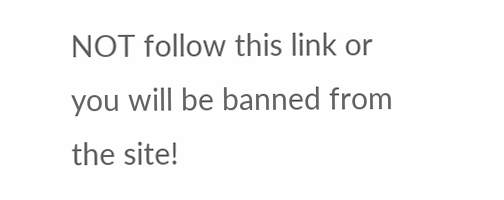NOT follow this link or you will be banned from the site!